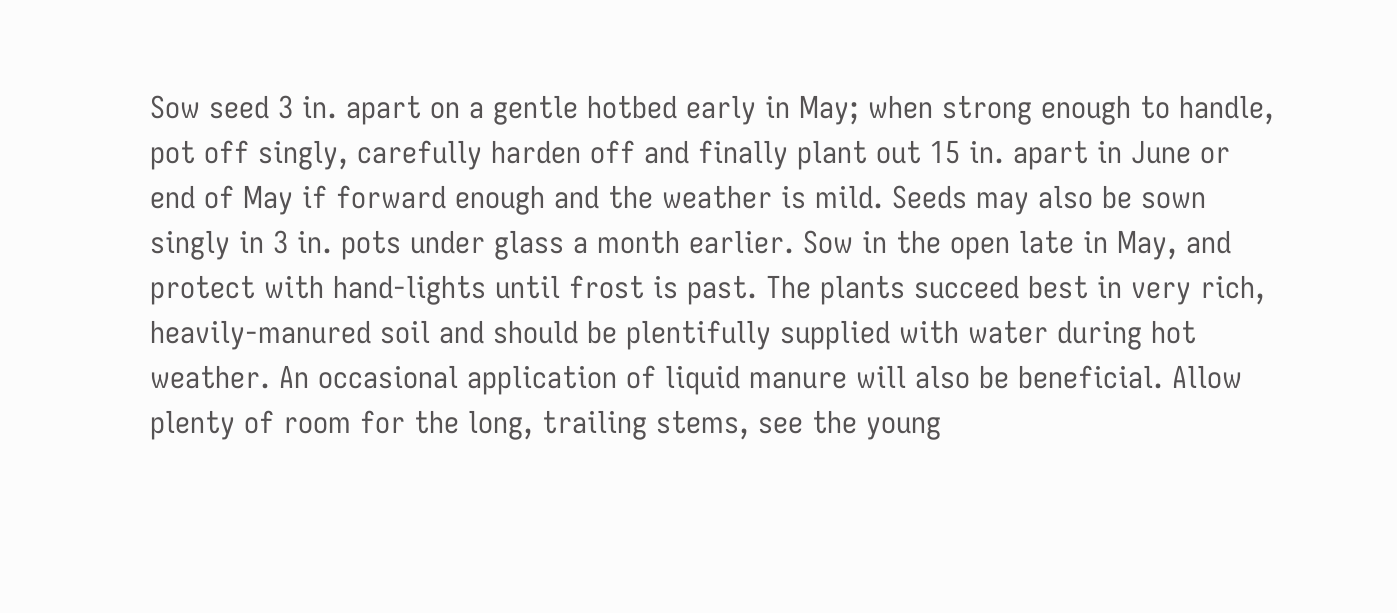Sow seed 3 in. apart on a gentle hotbed early in May; when strong enough to handle, pot off singly, carefully harden off and finally plant out 15 in. apart in June or end of May if forward enough and the weather is mild. Seeds may also be sown singly in 3 in. pots under glass a month earlier. Sow in the open late in May, and protect with hand-lights until frost is past. The plants succeed best in very rich, heavily-manured soil and should be plentifully supplied with water during hot weather. An occasional application of liquid manure will also be beneficial. Allow plenty of room for the long, trailing stems, see the young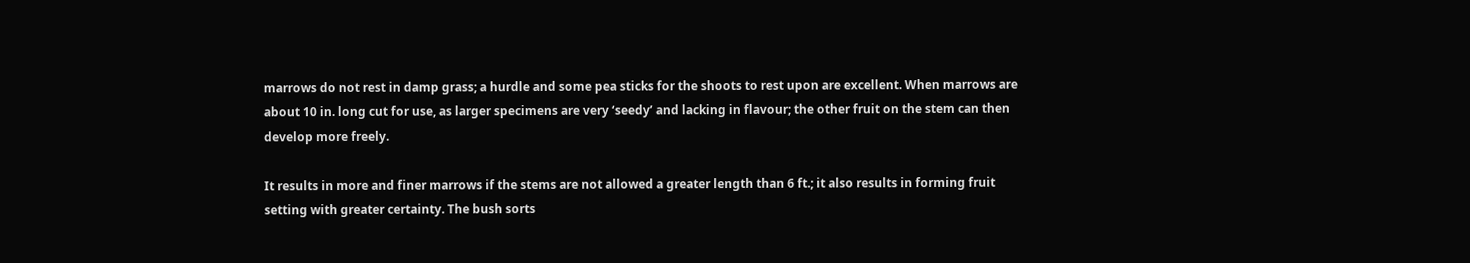marrows do not rest in damp grass; a hurdle and some pea sticks for the shoots to rest upon are excellent. When marrows are about 10 in. long cut for use, as larger specimens are very ‘seedy’ and lacking in flavour; the other fruit on the stem can then develop more freely.

It results in more and finer marrows if the stems are not allowed a greater length than 6 ft.; it also results in forming fruit setting with greater certainty. The bush sorts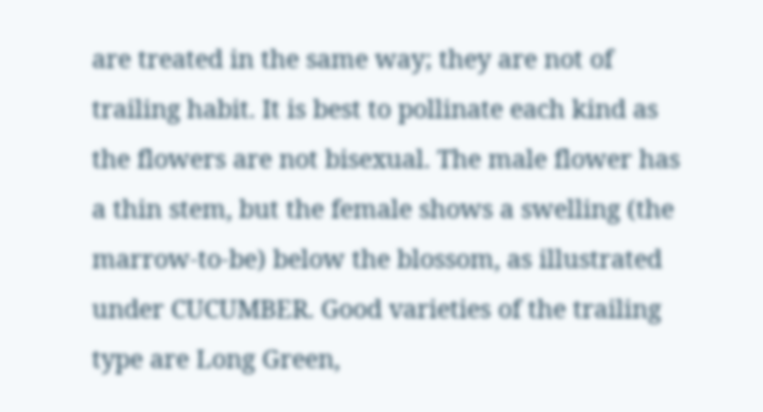are treated in the same way; they are not of trailing habit. It is best to pollinate each kind as the flowers are not bisexual. The male flower has a thin stem, but the female shows a swelling (the marrow-to-be) below the blossom, as illustrated under CUCUMBER. Good varieties of the trailing type are Long Green,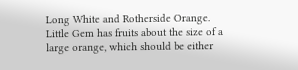Long White and Rotherside Orange. Little Gem has fruits about the size of a large orange, which should be either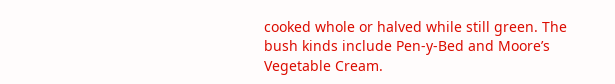cooked whole or halved while still green. The bush kinds include Pen-y-Bed and Moore’s Vegetable Cream.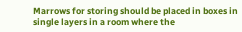Marrows for storing should be placed in boxes in single layers in a room where the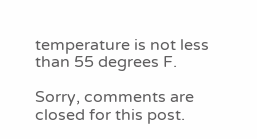temperature is not less than 55 degrees F.

Sorry, comments are closed for this post.